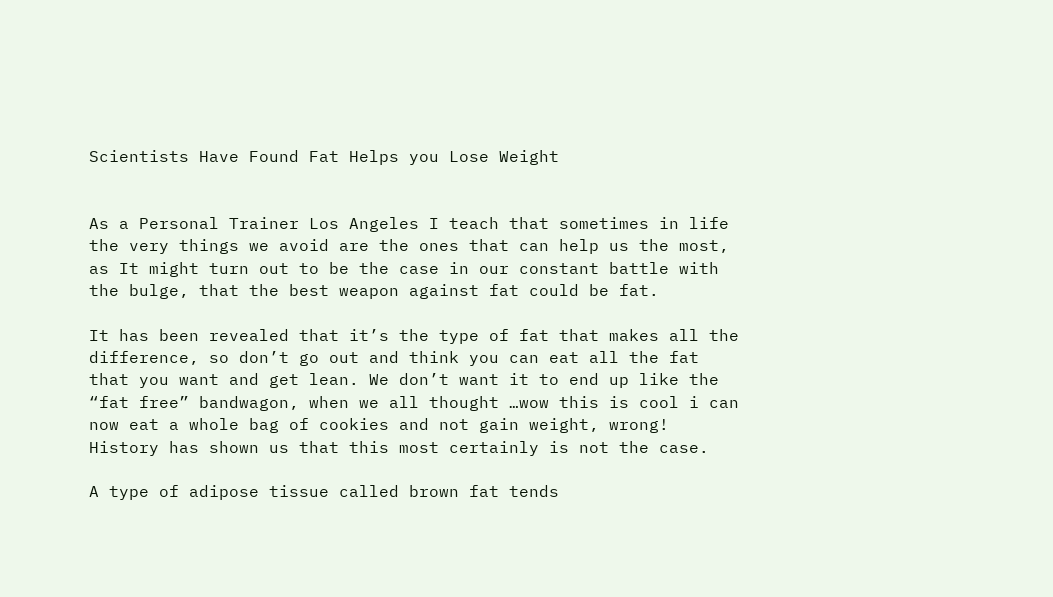Scientists Have Found Fat Helps you Lose Weight


As a Personal Trainer Los Angeles I teach that sometimes in life the very things we avoid are the ones that can help us the most, as It might turn out to be the case in our constant battle with the bulge, that the best weapon against fat could be fat.

It has been revealed that it’s the type of fat that makes all the difference, so don’t go out and think you can eat all the fat that you want and get lean. We don’t want it to end up like the “fat free” bandwagon, when we all thought …wow this is cool i can now eat a whole bag of cookies and not gain weight, wrong! History has shown us that this most certainly is not the case.

A type of adipose tissue called brown fat tends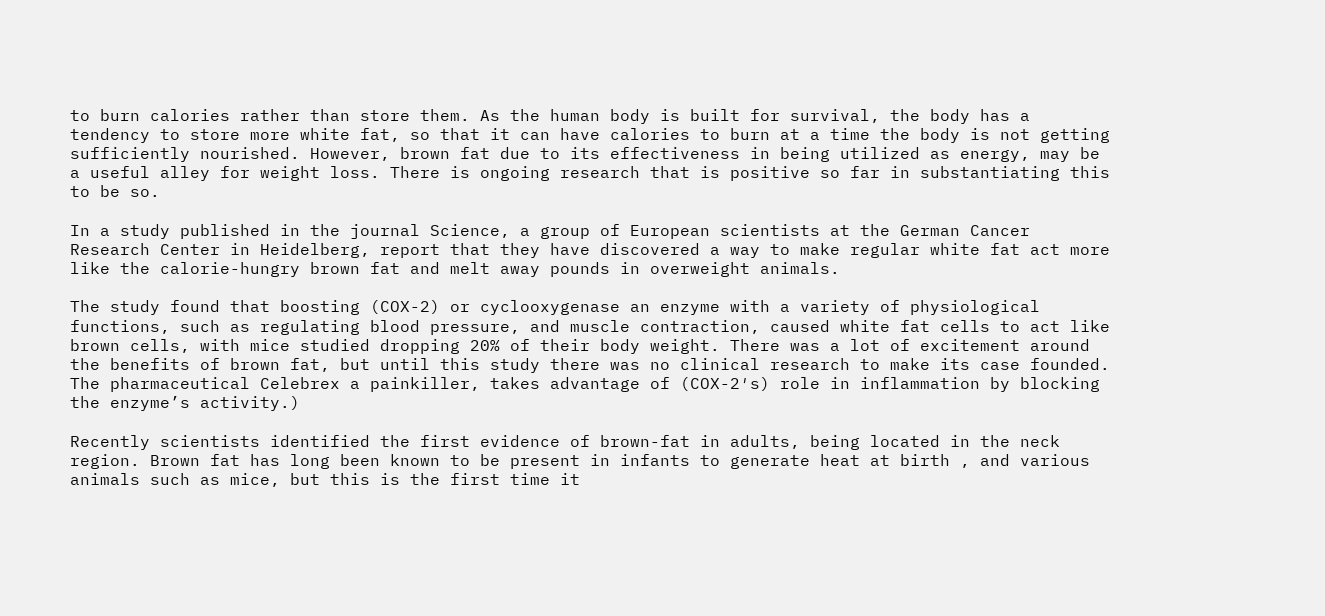to burn calories rather than store them. As the human body is built for survival, the body has a tendency to store more white fat, so that it can have calories to burn at a time the body is not getting sufficiently nourished. However, brown fat due to its effectiveness in being utilized as energy, may be a useful alley for weight loss. There is ongoing research that is positive so far in substantiating this to be so.

In a study published in the journal Science, a group of European scientists at the German Cancer Research Center in Heidelberg, report that they have discovered a way to make regular white fat act more like the calorie-hungry brown fat and melt away pounds in overweight animals.

The study found that boosting (COX-2) or cyclooxygenase an enzyme with a variety of physiological functions, such as regulating blood pressure, and muscle contraction, caused white fat cells to act like brown cells, with mice studied dropping 20% of their body weight. There was a lot of excitement around the benefits of brown fat, but until this study there was no clinical research to make its case founded. The pharmaceutical Celebrex a painkiller, takes advantage of (COX-2′s) role in inflammation by blocking the enzyme’s activity.)

Recently scientists identified the first evidence of brown-fat in adults, being located in the neck region. Brown fat has long been known to be present in infants to generate heat at birth , and various animals such as mice, but this is the first time it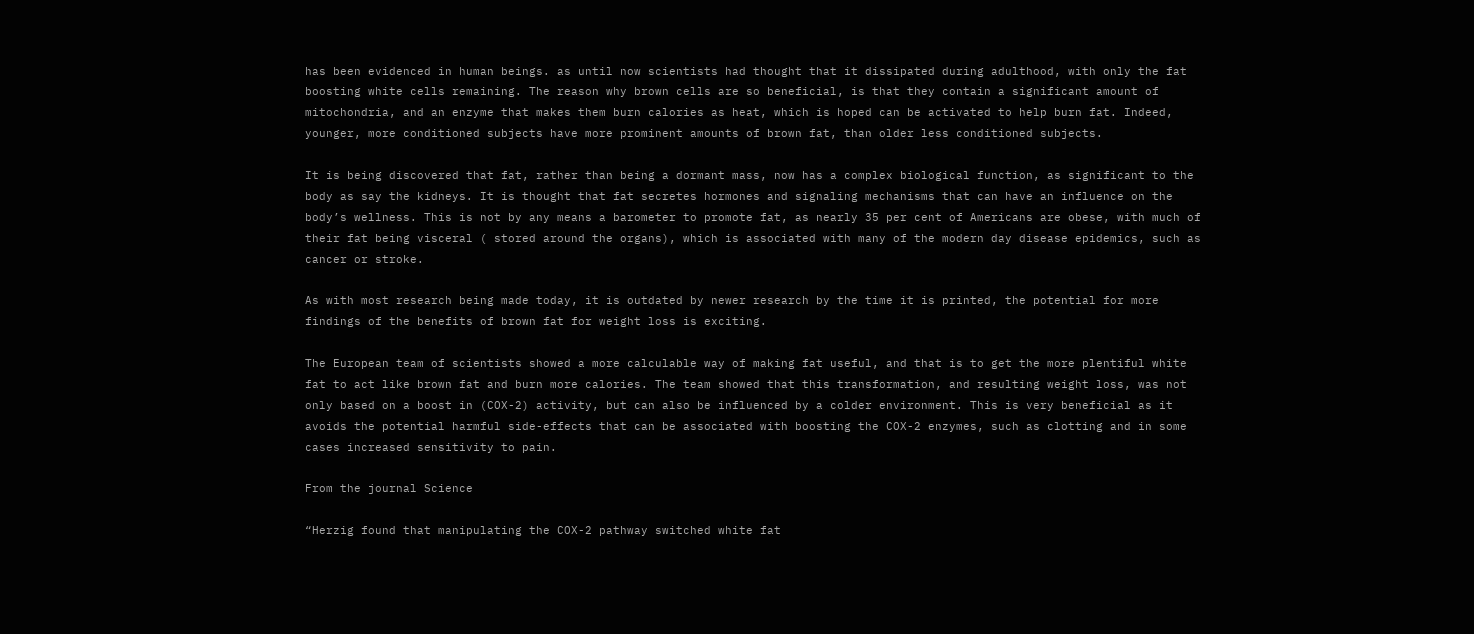has been evidenced in human beings. as until now scientists had thought that it dissipated during adulthood, with only the fat boosting white cells remaining. The reason why brown cells are so beneficial, is that they contain a significant amount of mitochondria, and an enzyme that makes them burn calories as heat, which is hoped can be activated to help burn fat. Indeed, younger, more conditioned subjects have more prominent amounts of brown fat, than older less conditioned subjects.

It is being discovered that fat, rather than being a dormant mass, now has a complex biological function, as significant to the body as say the kidneys. It is thought that fat secretes hormones and signaling mechanisms that can have an influence on the body’s wellness. This is not by any means a barometer to promote fat, as nearly 35 per cent of Americans are obese, with much of their fat being visceral ( stored around the organs), which is associated with many of the modern day disease epidemics, such as cancer or stroke.

As with most research being made today, it is outdated by newer research by the time it is printed, the potential for more findings of the benefits of brown fat for weight loss is exciting.

The European team of scientists showed a more calculable way of making fat useful, and that is to get the more plentiful white fat to act like brown fat and burn more calories. The team showed that this transformation, and resulting weight loss, was not only based on a boost in (COX-2) activity, but can also be influenced by a colder environment. This is very beneficial as it avoids the potential harmful side-effects that can be associated with boosting the COX-2 enzymes, such as clotting and in some cases increased sensitivity to pain.

From the journal Science

“Herzig found that manipulating the COX-2 pathway switched white fat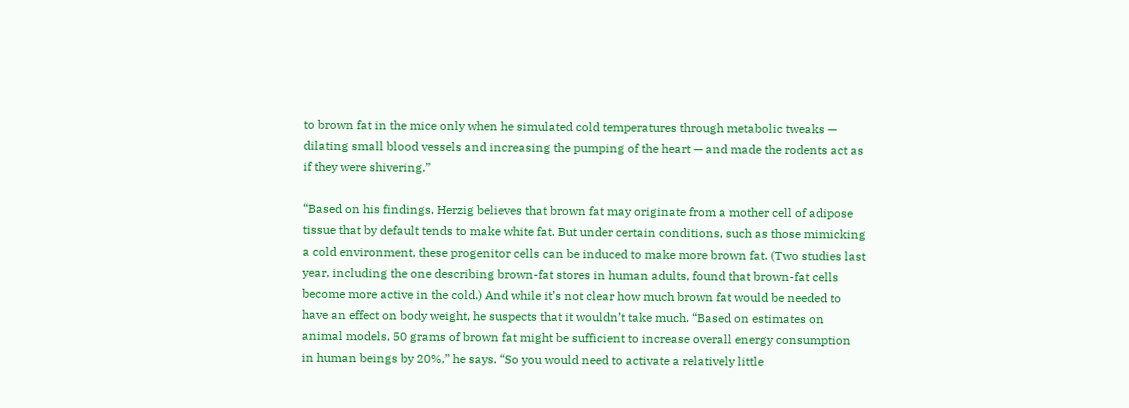to brown fat in the mice only when he simulated cold temperatures through metabolic tweaks — dilating small blood vessels and increasing the pumping of the heart — and made the rodents act as if they were shivering.”

“Based on his findings, Herzig believes that brown fat may originate from a mother cell of adipose tissue that by default tends to make white fat. But under certain conditions, such as those mimicking a cold environment, these progenitor cells can be induced to make more brown fat. (Two studies last year, including the one describing brown-fat stores in human adults, found that brown-fat cells become more active in the cold.) And while it’s not clear how much brown fat would be needed to have an effect on body weight, he suspects that it wouldn’t take much. “Based on estimates on animal models, 50 grams of brown fat might be sufficient to increase overall energy consumption in human beings by 20%,” he says. “So you would need to activate a relatively little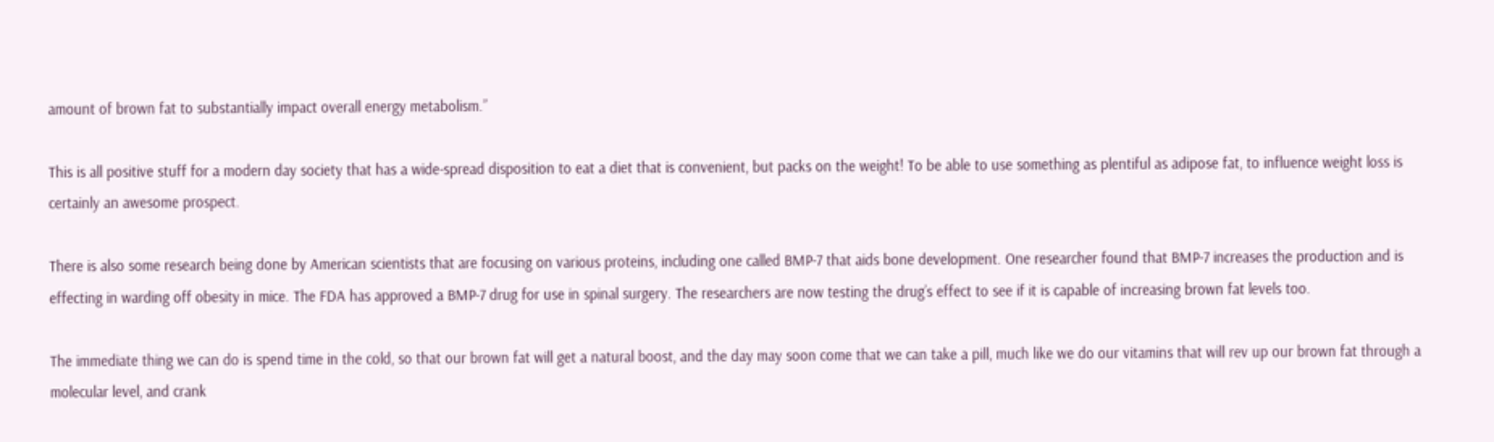amount of brown fat to substantially impact overall energy metabolism.”

This is all positive stuff for a modern day society that has a wide-spread disposition to eat a diet that is convenient, but packs on the weight! To be able to use something as plentiful as adipose fat, to influence weight loss is certainly an awesome prospect.

There is also some research being done by American scientists that are focusing on various proteins, including one called BMP-7 that aids bone development. One researcher found that BMP-7 increases the production and is effecting in warding off obesity in mice. The FDA has approved a BMP-7 drug for use in spinal surgery. The researchers are now testing the drug’s effect to see if it is capable of increasing brown fat levels too.

The immediate thing we can do is spend time in the cold, so that our brown fat will get a natural boost, and the day may soon come that we can take a pill, much like we do our vitamins that will rev up our brown fat through a molecular level, and crank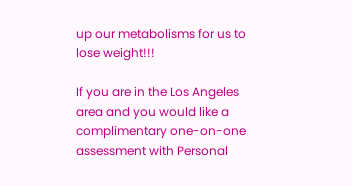up our metabolisms for us to lose weight!!!

If you are in the Los Angeles area and you would like a complimentary one-on-one assessment with Personal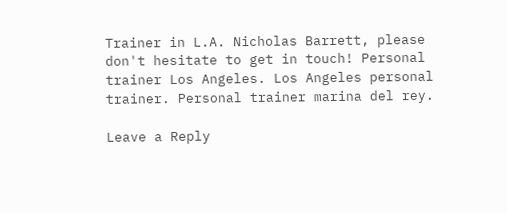Trainer in L.A. Nicholas Barrett, please don't hesitate to get in touch! Personal trainer Los Angeles. Los Angeles personal trainer. Personal trainer marina del rey.

Leave a Reply